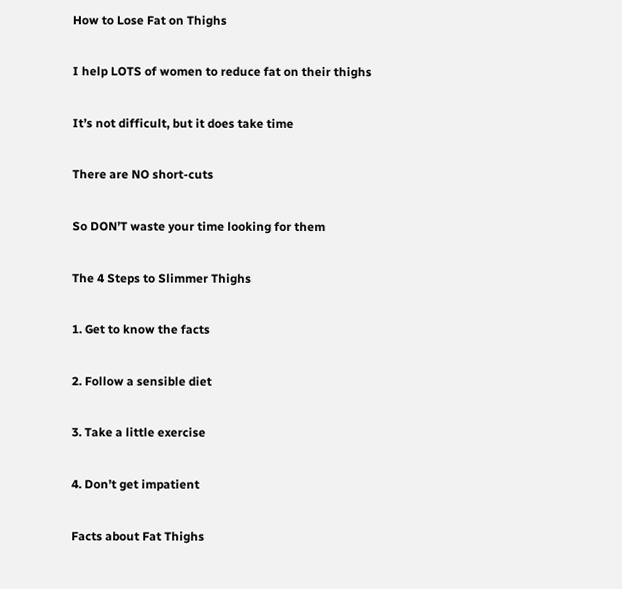How to Lose Fat on Thighs

I help LOTS of women to reduce fat on their thighs

It’s not difficult, but it does take time

There are NO short-cuts

So DON’T waste your time looking for them

The 4 Steps to Slimmer Thighs

1. Get to know the facts

2. Follow a sensible diet

3. Take a little exercise

4. Don’t get impatient

Facts about Fat Thighs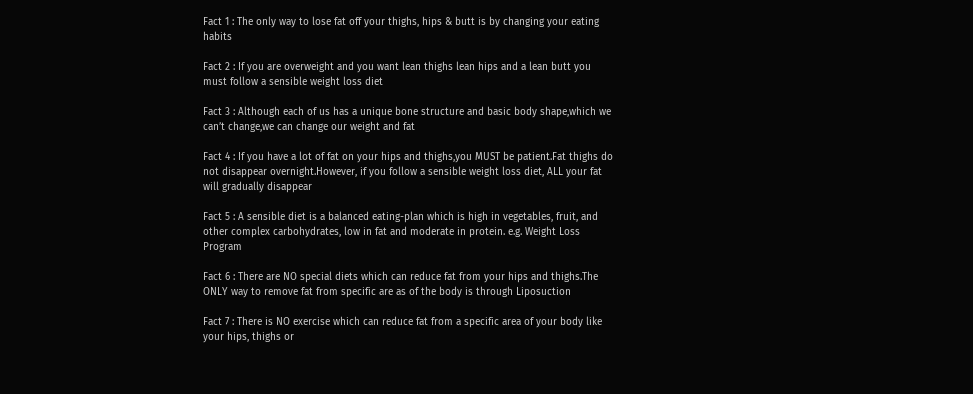Fact 1 : The only way to lose fat off your thighs, hips & butt is by changing your eating habits

Fact 2 : If you are overweight and you want lean thighs lean hips and a lean butt you must follow a sensible weight loss diet

Fact 3 : Although each of us has a unique bone structure and basic body shape,which we can’t change,we can change our weight and fat

Fact 4 : If you have a lot of fat on your hips and thighs,you MUST be patient.Fat thighs do not disappear overnight.However, if you follow a sensible weight loss diet, ALL your fat will gradually disappear

Fact 5 : A sensible diet is a balanced eating-plan which is high in vegetables, fruit, and other complex carbohydrates, low in fat and moderate in protein. e.g. Weight Loss Program

Fact 6 : There are NO special diets which can reduce fat from your hips and thighs.The ONLY way to remove fat from specific are as of the body is through Liposuction

Fact 7 : There is NO exercise which can reduce fat from a specific area of your body like your hips, thighs or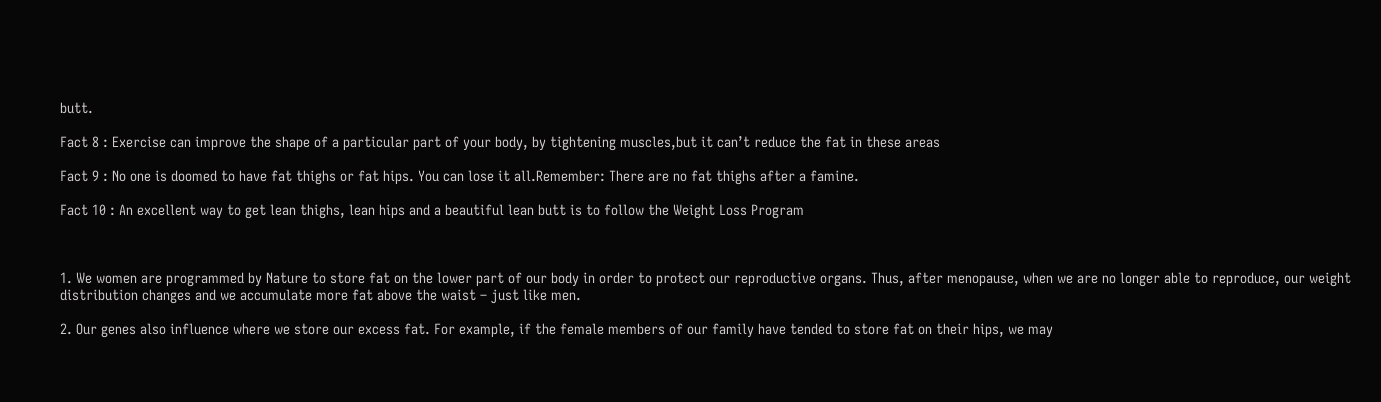butt.

Fact 8 : Exercise can improve the shape of a particular part of your body, by tightening muscles,but it can’t reduce the fat in these areas

Fact 9 : No one is doomed to have fat thighs or fat hips. You can lose it all.Remember: There are no fat thighs after a famine.

Fact 10 : An excellent way to get lean thighs, lean hips and a beautiful lean butt is to follow the Weight Loss Program



1. We women are programmed by Nature to store fat on the lower part of our body in order to protect our reproductive organs. Thus, after menopause, when we are no longer able to reproduce, our weight distribution changes and we accumulate more fat above the waist – just like men.

2. Our genes also influence where we store our excess fat. For example, if the female members of our family have tended to store fat on their hips, we may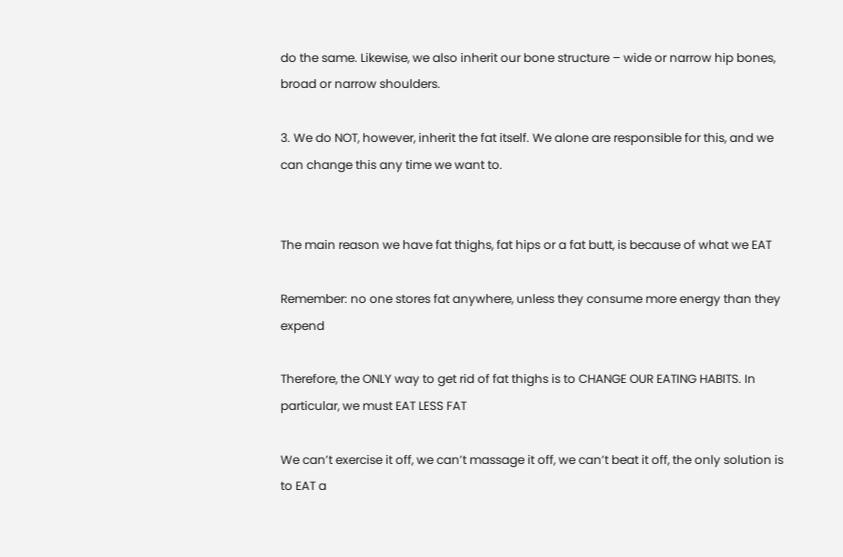do the same. Likewise, we also inherit our bone structure – wide or narrow hip bones, broad or narrow shoulders.

3. We do NOT, however, inherit the fat itself. We alone are responsible for this, and we can change this any time we want to.


The main reason we have fat thighs, fat hips or a fat butt, is because of what we EAT

Remember: no one stores fat anywhere, unless they consume more energy than they expend

Therefore, the ONLY way to get rid of fat thighs is to CHANGE OUR EATING HABITS. In particular, we must EAT LESS FAT

We can’t exercise it off, we can’t massage it off, we can’t beat it off, the only solution is to EAT a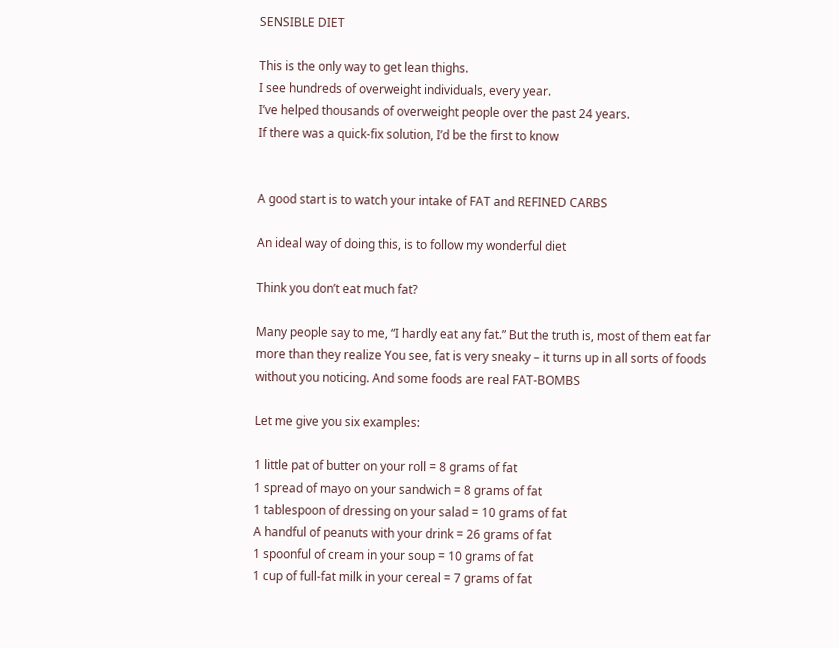SENSIBLE DIET

This is the only way to get lean thighs.
I see hundreds of overweight individuals, every year.
I’ve helped thousands of overweight people over the past 24 years.
If there was a quick-fix solution, I’d be the first to know


A good start is to watch your intake of FAT and REFINED CARBS

An ideal way of doing this, is to follow my wonderful diet

Think you don’t eat much fat?

Many people say to me, “I hardly eat any fat.” But the truth is, most of them eat far more than they realize You see, fat is very sneaky – it turns up in all sorts of foods without you noticing. And some foods are real FAT-BOMBS

Let me give you six examples:

1 little pat of butter on your roll = 8 grams of fat
1 spread of mayo on your sandwich = 8 grams of fat
1 tablespoon of dressing on your salad = 10 grams of fat
A handful of peanuts with your drink = 26 grams of fat
1 spoonful of cream in your soup = 10 grams of fat
1 cup of full-fat milk in your cereal = 7 grams of fat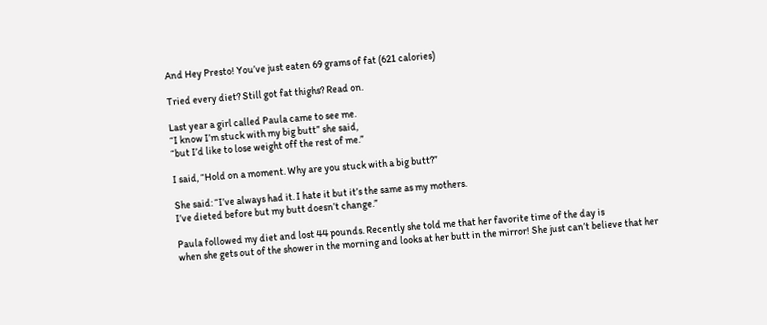And Hey Presto! You’ve just eaten 69 grams of fat (621 calories)

Tried every diet? Still got fat thighs? Read on.

Last year a girl called Paula came to see me.
“I know I’m stuck with my big butt” she said,
“but I’d like to lose weight off the rest of me.”

I said, “Hold on a moment. Why are you stuck with a big butt?”

She said: “I’ve always had it. I hate it but it’s the same as my mothers.
I’ve dieted before but my butt doesn’t change.”

Paula followed my diet and lost 44 pounds. Recently she told me that her favorite time of the day is
when she gets out of the shower in the morning and looks at her butt in the mirror! She just can’t believe that her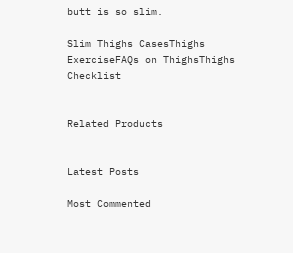butt is so slim.

Slim Thighs CasesThighs ExerciseFAQs on ThighsThighs Checklist


Related Products


Latest Posts

Most Commented